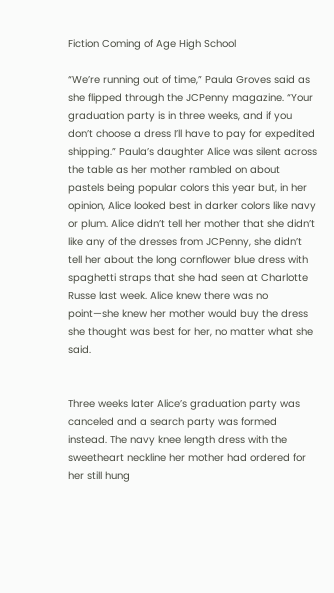Fiction Coming of Age High School

“We’re running out of time,” Paula Groves said as she flipped through the JCPenny magazine. “Your graduation party is in three weeks, and if you don’t choose a dress I’ll have to pay for expedited shipping.” Paula’s daughter Alice was silent across the table as her mother rambled on about pastels being popular colors this year but, in her opinion, Alice looked best in darker colors like navy or plum. Alice didn’t tell her mother that she didn’t like any of the dresses from JCPenny, she didn’t tell her about the long cornflower blue dress with spaghetti straps that she had seen at Charlotte Russe last week. Alice knew there was no point—she knew her mother would buy the dress she thought was best for her, no matter what she said.


Three weeks later Alice’s graduation party was canceled and a search party was formed instead. The navy knee length dress with the sweetheart neckline her mother had ordered for her still hung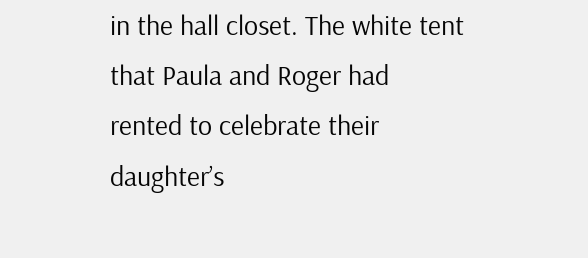in the hall closet. The white tent that Paula and Roger had rented to celebrate their daughter’s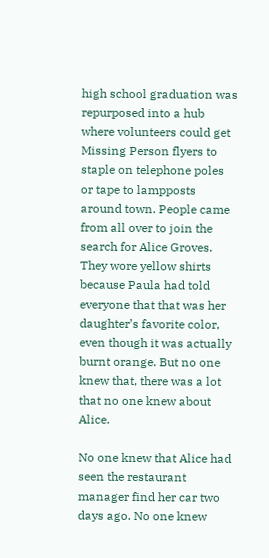high school graduation was repurposed into a hub where volunteers could get Missing Person flyers to staple on telephone poles or tape to lampposts around town. People came from all over to join the search for Alice Groves. They wore yellow shirts because Paula had told everyone that that was her daughter’s favorite color, even though it was actually burnt orange. But no one knew that, there was a lot that no one knew about Alice.

No one knew that Alice had seen the restaurant manager find her car two days ago. No one knew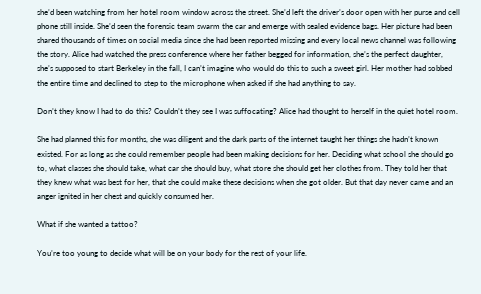she’d been watching from her hotel room window across the street. She’d left the driver’s door open with her purse and cell phone still inside. She’d seen the forensic team swarm the car and emerge with sealed evidence bags. Her picture had been shared thousands of times on social media since she had been reported missing and every local news channel was following the story. Alice had watched the press conference where her father begged for information, she’s the perfect daughter, she’s supposed to start Berkeley in the fall, I can’t imagine who would do this to such a sweet girl. Her mother had sobbed the entire time and declined to step to the microphone when asked if she had anything to say.

Don’t they know I had to do this? Couldn’t they see I was suffocating? Alice had thought to herself in the quiet hotel room.

She had planned this for months, she was diligent and the dark parts of the internet taught her things she hadn’t known existed. For as long as she could remember people had been making decisions for her. Deciding what school she should go to, what classes she should take, what car she should buy, what store she should get her clothes from. They told her that they knew what was best for her, that she could make these decisions when she got older. But that day never came and an anger ignited in her chest and quickly consumed her.

What if she wanted a tattoo?

You’re too young to decide what will be on your body for the rest of your life.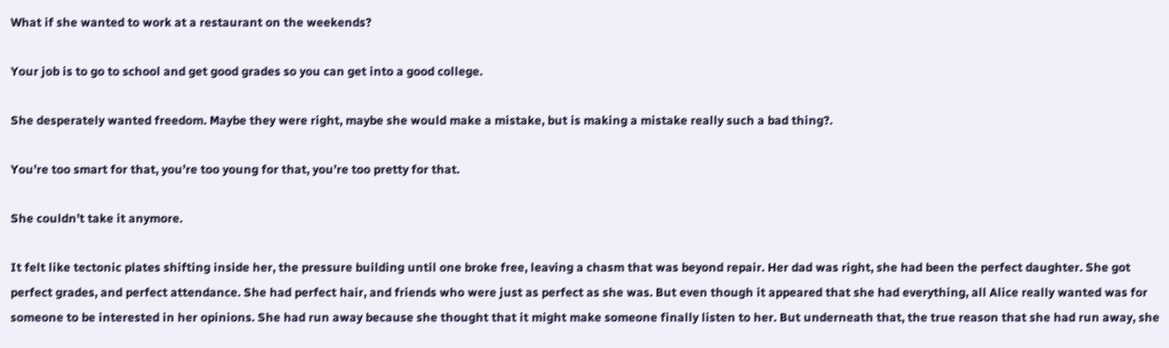What if she wanted to work at a restaurant on the weekends?

Your job is to go to school and get good grades so you can get into a good college.

She desperately wanted freedom. Maybe they were right, maybe she would make a mistake, but is making a mistake really such a bad thing?.

You’re too smart for that, you’re too young for that, you’re too pretty for that.

She couldn’t take it anymore.

It felt like tectonic plates shifting inside her, the pressure building until one broke free, leaving a chasm that was beyond repair. Her dad was right, she had been the perfect daughter. She got perfect grades, and perfect attendance. She had perfect hair, and friends who were just as perfect as she was. But even though it appeared that she had everything, all Alice really wanted was for someone to be interested in her opinions. She had run away because she thought that it might make someone finally listen to her. But underneath that, the true reason that she had run away, she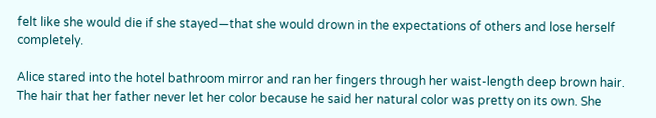felt like she would die if she stayed—that she would drown in the expectations of others and lose herself completely.

Alice stared into the hotel bathroom mirror and ran her fingers through her waist-length deep brown hair. The hair that her father never let her color because he said her natural color was pretty on its own. She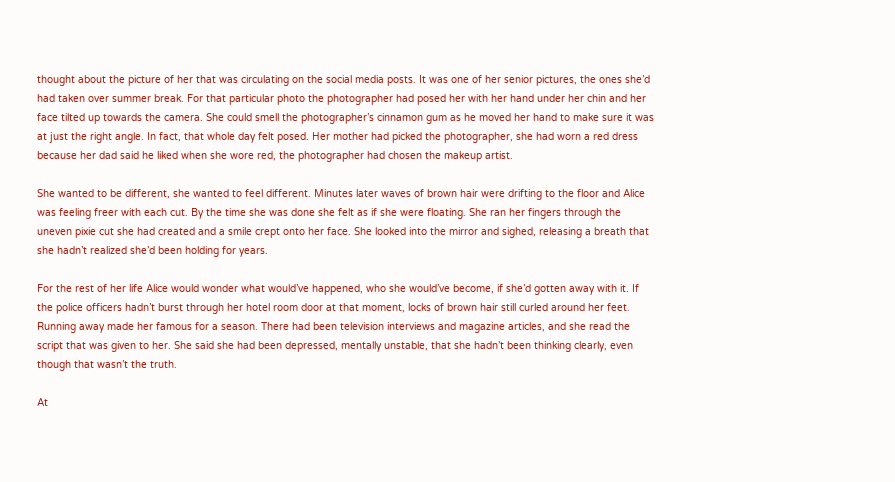thought about the picture of her that was circulating on the social media posts. It was one of her senior pictures, the ones she’d had taken over summer break. For that particular photo the photographer had posed her with her hand under her chin and her face tilted up towards the camera. She could smell the photographer’s cinnamon gum as he moved her hand to make sure it was at just the right angle. In fact, that whole day felt posed. Her mother had picked the photographer, she had worn a red dress because her dad said he liked when she wore red, the photographer had chosen the makeup artist.

She wanted to be different, she wanted to feel different. Minutes later waves of brown hair were drifting to the floor and Alice was feeling freer with each cut. By the time she was done she felt as if she were floating. She ran her fingers through the uneven pixie cut she had created and a smile crept onto her face. She looked into the mirror and sighed, releasing a breath that she hadn’t realized she’d been holding for years.

For the rest of her life Alice would wonder what would’ve happened, who she would’ve become, if she’d gotten away with it. If the police officers hadn’t burst through her hotel room door at that moment, locks of brown hair still curled around her feet. Running away made her famous for a season. There had been television interviews and magazine articles, and she read the script that was given to her. She said she had been depressed, mentally unstable, that she hadn’t been thinking clearly, even though that wasn’t the truth.

At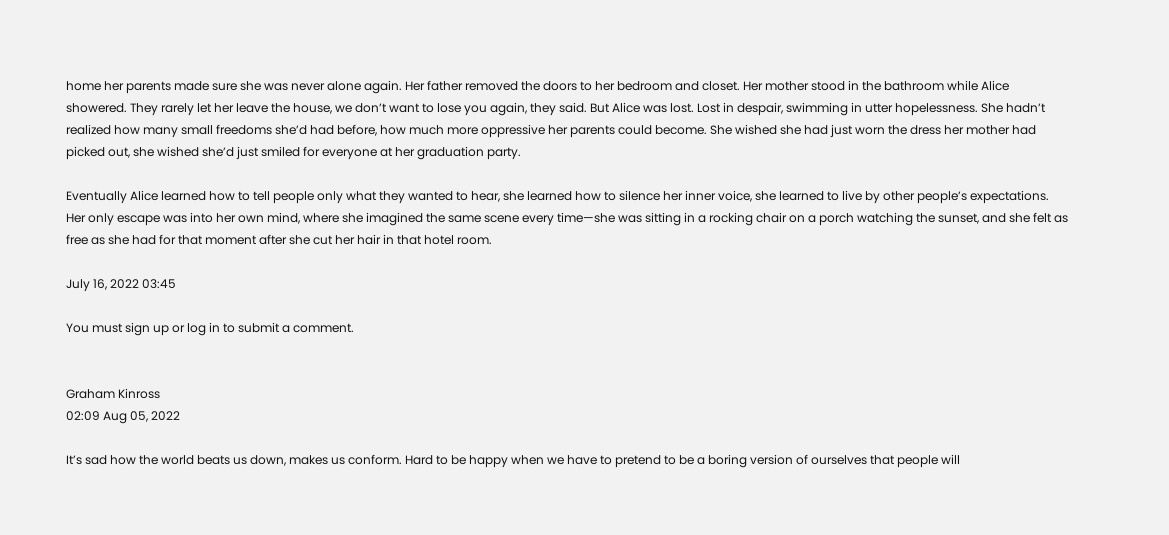home her parents made sure she was never alone again. Her father removed the doors to her bedroom and closet. Her mother stood in the bathroom while Alice showered. They rarely let her leave the house, we don’t want to lose you again, they said. But Alice was lost. Lost in despair, swimming in utter hopelessness. She hadn’t realized how many small freedoms she’d had before, how much more oppressive her parents could become. She wished she had just worn the dress her mother had picked out, she wished she’d just smiled for everyone at her graduation party.

Eventually Alice learned how to tell people only what they wanted to hear, she learned how to silence her inner voice, she learned to live by other people’s expectations. Her only escape was into her own mind, where she imagined the same scene every time—she was sitting in a rocking chair on a porch watching the sunset, and she felt as free as she had for that moment after she cut her hair in that hotel room.

July 16, 2022 03:45

You must sign up or log in to submit a comment.


Graham Kinross
02:09 Aug 05, 2022

It’s sad how the world beats us down, makes us conform. Hard to be happy when we have to pretend to be a boring version of ourselves that people will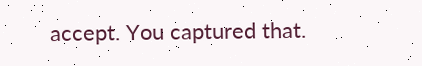accept. You captured that.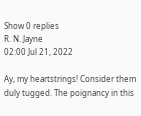Show 0 replies
R. N. Jayne
02:00 Jul 21, 2022

Ay, my heartstrings! Consider them duly tugged. The poignancy in this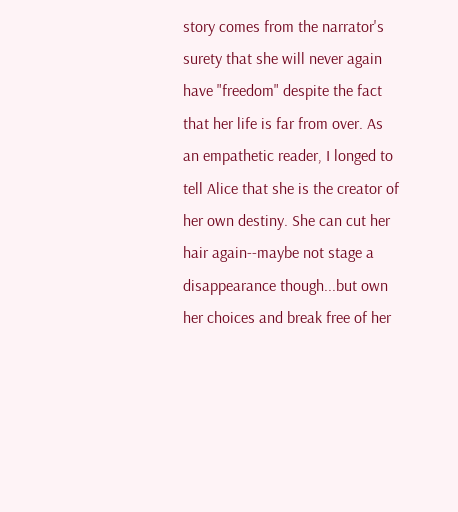story comes from the narrator's surety that she will never again have "freedom" despite the fact that her life is far from over. As an empathetic reader, I longed to tell Alice that she is the creator of her own destiny. She can cut her hair again--maybe not stage a disappearance though...but own her choices and break free of her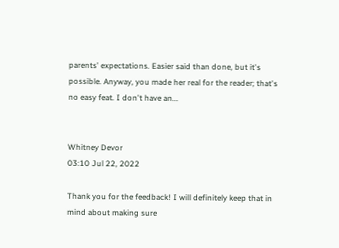parents' expectations. Easier said than done, but it's possible. Anyway, you made her real for the reader; that's no easy feat. I don't have an...


Whitney Devor
03:10 Jul 22, 2022

Thank you for the feedback! I will definitely keep that in mind about making sure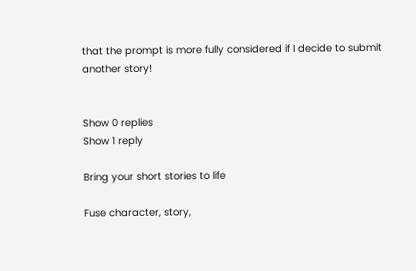that the prompt is more fully considered if I decide to submit another story!


Show 0 replies
Show 1 reply

Bring your short stories to life

Fuse character, story,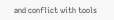and conflict with tools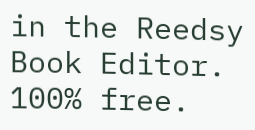in the Reedsy Book Editor. 100% free.